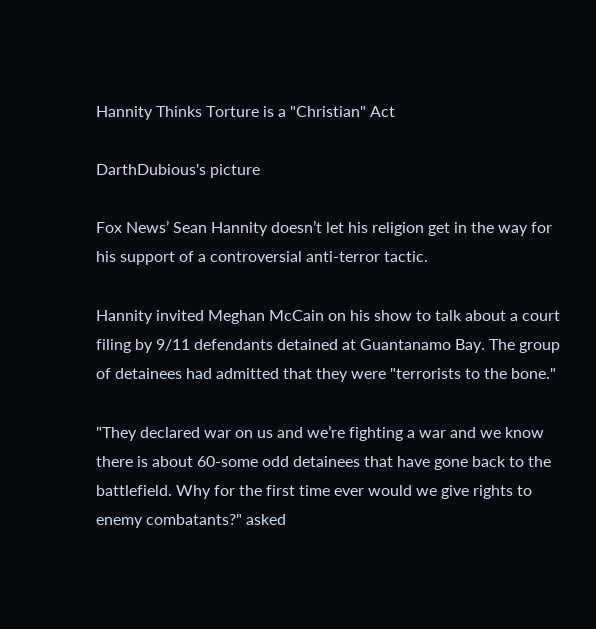Hannity Thinks Torture is a "Christian" Act

DarthDubious's picture

Fox News’ Sean Hannity doesn’t let his religion get in the way for his support of a controversial anti-terror tactic.

Hannity invited Meghan McCain on his show to talk about a court filing by 9/11 defendants detained at Guantanamo Bay. The group of detainees had admitted that they were "terrorists to the bone."

"They declared war on us and we’re fighting a war and we know there is about 60-some odd detainees that have gone back to the battlefield. Why for the first time ever would we give rights to enemy combatants?" asked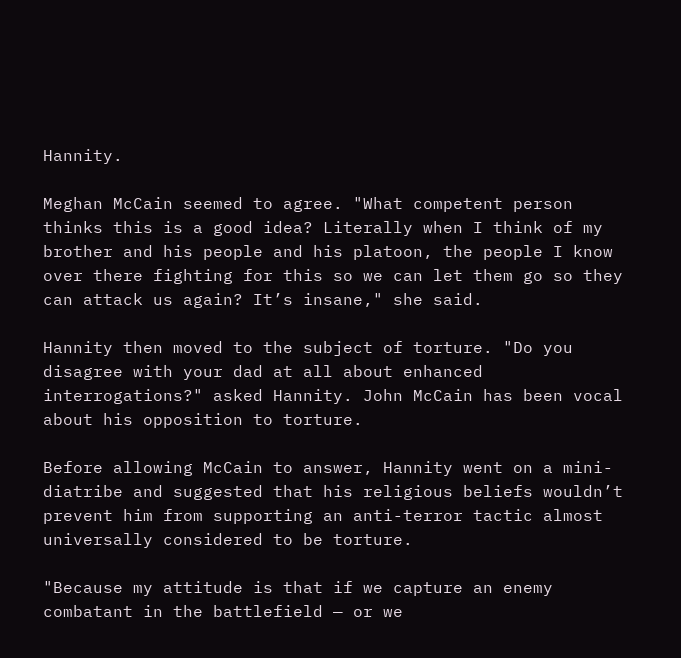Hannity.

Meghan McCain seemed to agree. "What competent person thinks this is a good idea? Literally when I think of my brother and his people and his platoon, the people I know over there fighting for this so we can let them go so they can attack us again? It’s insane," she said.

Hannity then moved to the subject of torture. "Do you disagree with your dad at all about enhanced interrogations?" asked Hannity. John McCain has been vocal about his opposition to torture.

Before allowing McCain to answer, Hannity went on a mini-diatribe and suggested that his religious beliefs wouldn’t prevent him from supporting an anti-terror tactic almost universally considered to be torture.

"Because my attitude is that if we capture an enemy combatant in the battlefield — or we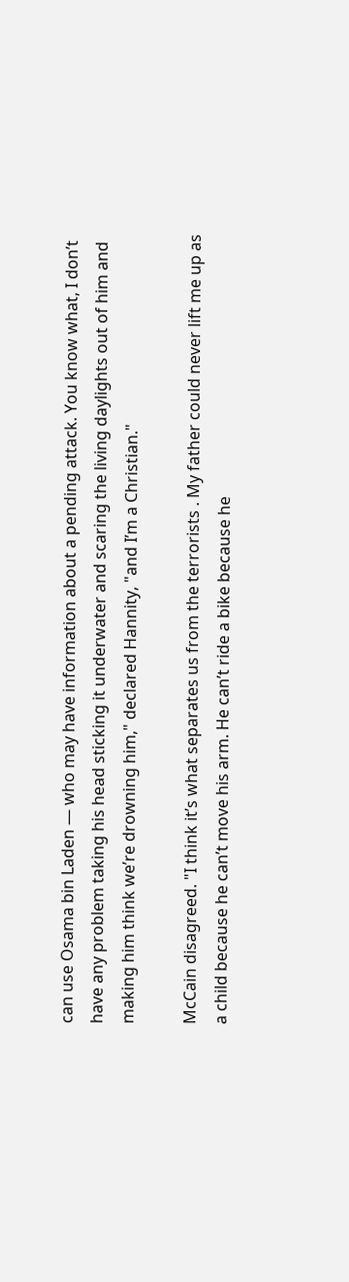can use Osama bin Laden — who may have information about a pending attack. You know what, I don’t have any problem taking his head sticking it underwater and scaring the living daylights out of him and making him think we’re drowning him," declared Hannity, "and I’m a Christian."

McCain disagreed. "I think it’s what separates us from the terrorists . My father could never lift me up as a child because he can’t move his arm. He can’t ride a bike because he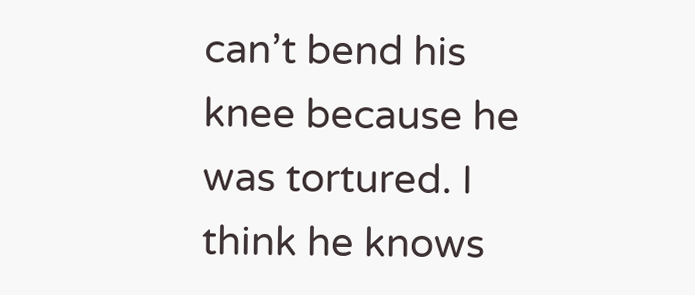can’t bend his knee because he was tortured. I think he knows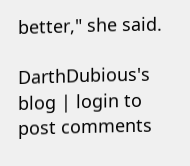better," she said.

DarthDubious's blog | login to post comments